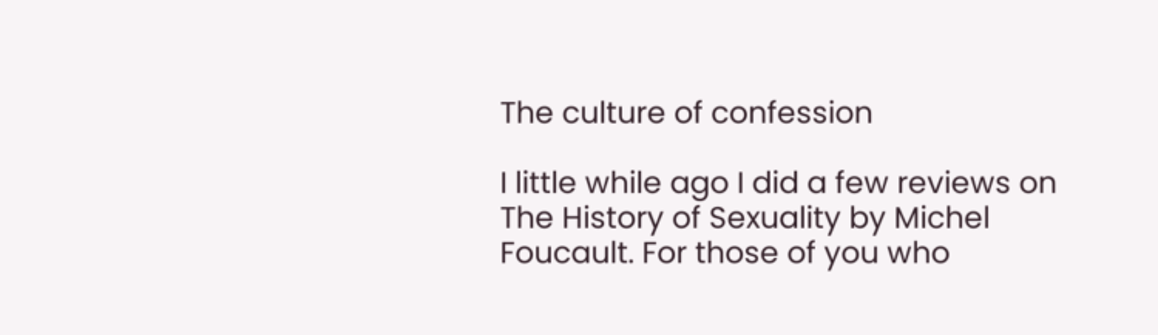The culture of confession

I little while ago I did a few reviews on The History of Sexuality by Michel Foucault. For those of you who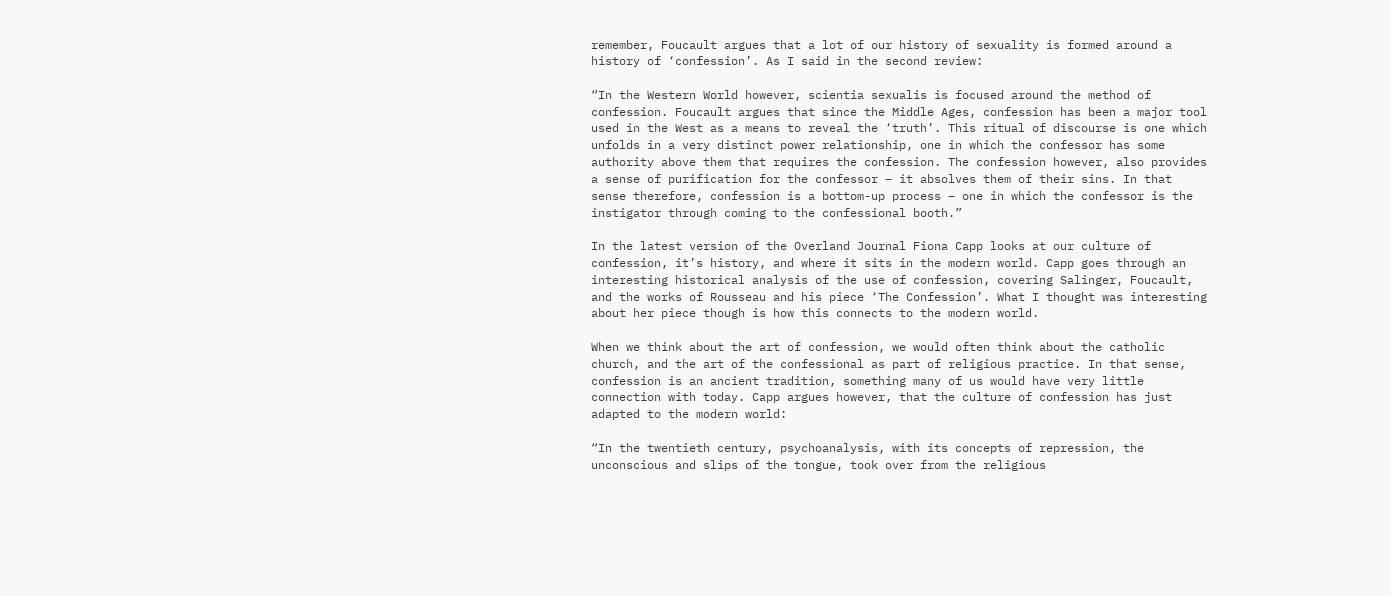remember, Foucault argues that a lot of our history of sexuality is formed around a history of ‘confession’. As I said in the second review:

“In the Western World however, scientia sexualis is focused around the method of confession. Foucault argues that since the Middle Ages, confession has been a major tool used in the West as a means to reveal the ‘truth’. This ritual of discourse is one which unfolds in a very distinct power relationship, one in which the confessor has some authority above them that requires the confession. The confession however, also provides a sense of purification for the confessor – it absolves them of their sins. In that sense therefore, confession is a bottom-up process – one in which the confessor is the instigator through coming to the confessional booth.”

In the latest version of the Overland Journal Fiona Capp looks at our culture of confession, it’s history, and where it sits in the modern world. Capp goes through an interesting historical analysis of the use of confession, covering Salinger, Foucault, and the works of Rousseau and his piece ‘The Confession’. What I thought was interesting about her piece though is how this connects to the modern world.

When we think about the art of confession, we would often think about the catholic church, and the art of the confessional as part of religious practice. In that sense, confession is an ancient tradition, something many of us would have very little connection with today. Capp argues however, that the culture of confession has just adapted to the modern world:

“In the twentieth century, psychoanalysis, with its concepts of repression, the unconscious and slips of the tongue, took over from the religious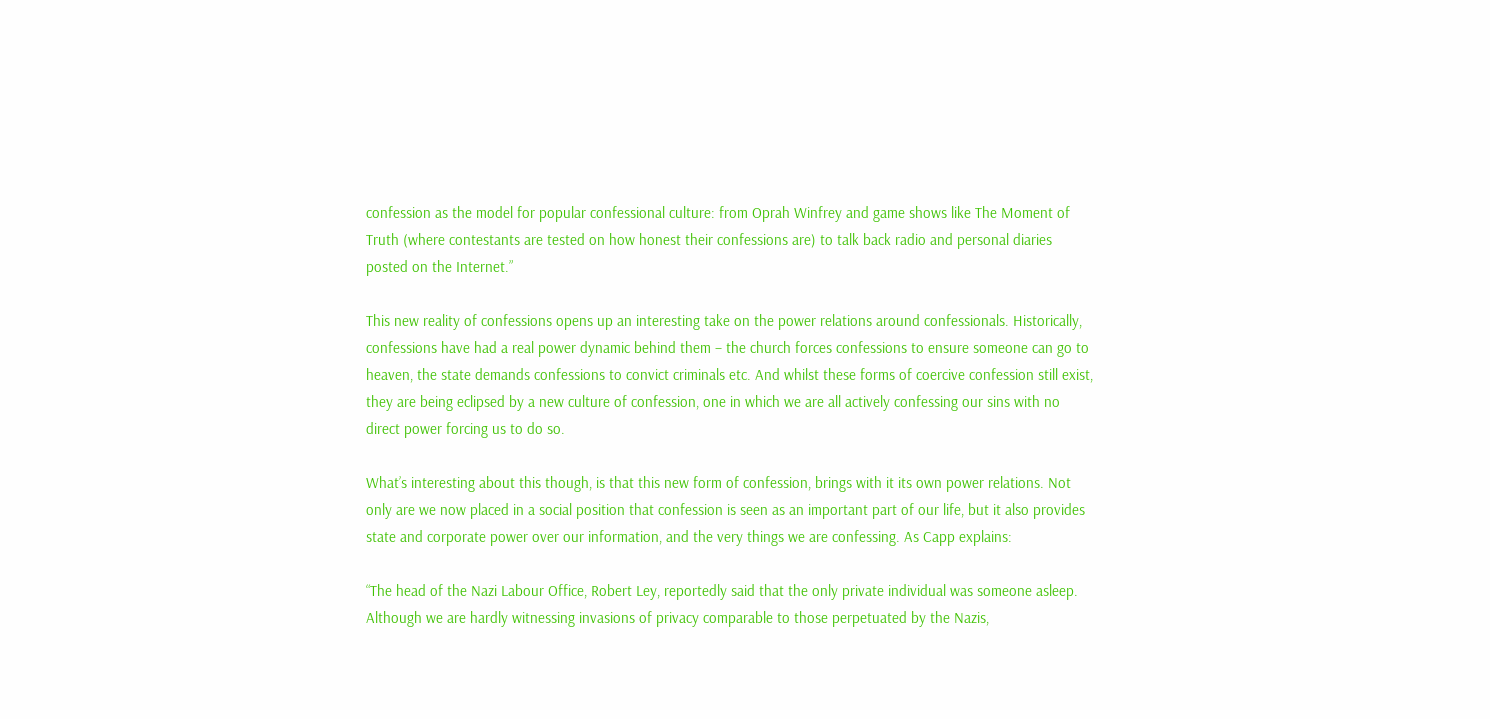confession as the model for popular confessional culture: from Oprah Winfrey and game shows like The Moment of Truth (where contestants are tested on how honest their confessions are) to talk back radio and personal diaries posted on the Internet.”

This new reality of confessions opens up an interesting take on the power relations around confessionals. Historically, confessions have had a real power dynamic behind them – the church forces confessions to ensure someone can go to heaven, the state demands confessions to convict criminals etc. And whilst these forms of coercive confession still exist, they are being eclipsed by a new culture of confession, one in which we are all actively confessing our sins with no direct power forcing us to do so.

What’s interesting about this though, is that this new form of confession, brings with it its own power relations. Not only are we now placed in a social position that confession is seen as an important part of our life, but it also provides state and corporate power over our information, and the very things we are confessing. As Capp explains:

“The head of the Nazi Labour Office, Robert Ley, reportedly said that the only private individual was someone asleep. Although we are hardly witnessing invasions of privacy comparable to those perpetuated by the Nazis,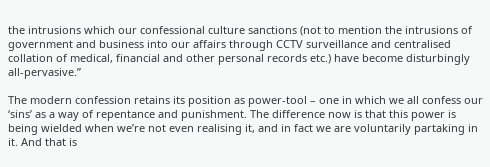the intrusions which our confessional culture sanctions (not to mention the intrusions of government and business into our affairs through CCTV surveillance and centralised collation of medical, financial and other personal records etc.) have become disturbingly all-pervasive.”

The modern confession retains its position as power-tool – one in which we all confess our ‘sins’ as a way of repentance and punishment. The difference now is that this power is being wielded when we’re not even realising it, and in fact we are voluntarily partaking in it. And that is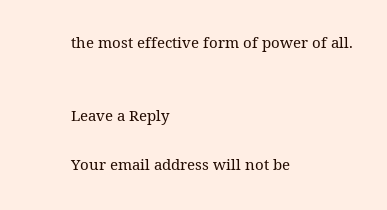the most effective form of power of all.


Leave a Reply

Your email address will not be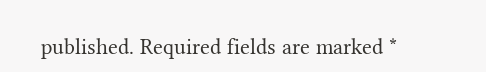published. Required fields are marked *